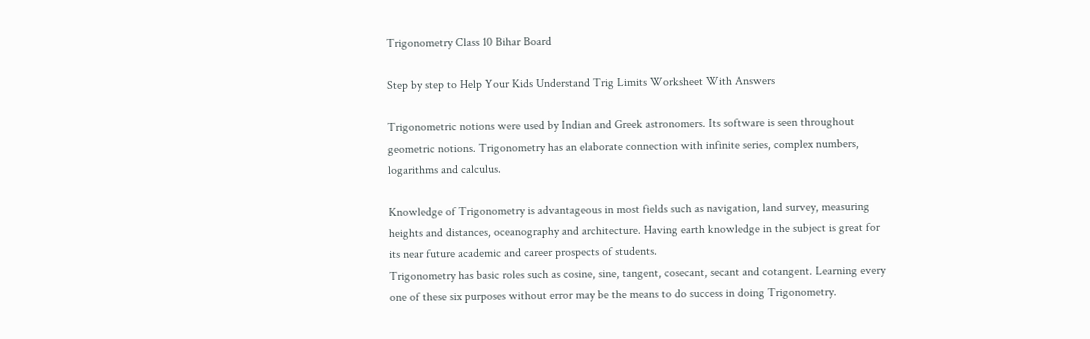Trigonometry Class 10 Bihar Board

Step by step to Help Your Kids Understand Trig Limits Worksheet With Answers

Trigonometric notions were used by Indian and Greek astronomers. Its software is seen throughout geometric notions. Trigonometry has an elaborate connection with infinite series, complex numbers, logarithms and calculus.

Knowledge of Trigonometry is advantageous in most fields such as navigation, land survey, measuring heights and distances, oceanography and architecture. Having earth knowledge in the subject is great for its near future academic and career prospects of students.
Trigonometry has basic roles such as cosine, sine, tangent, cosecant, secant and cotangent. Learning every one of these six purposes without error may be the means to do success in doing Trigonometry.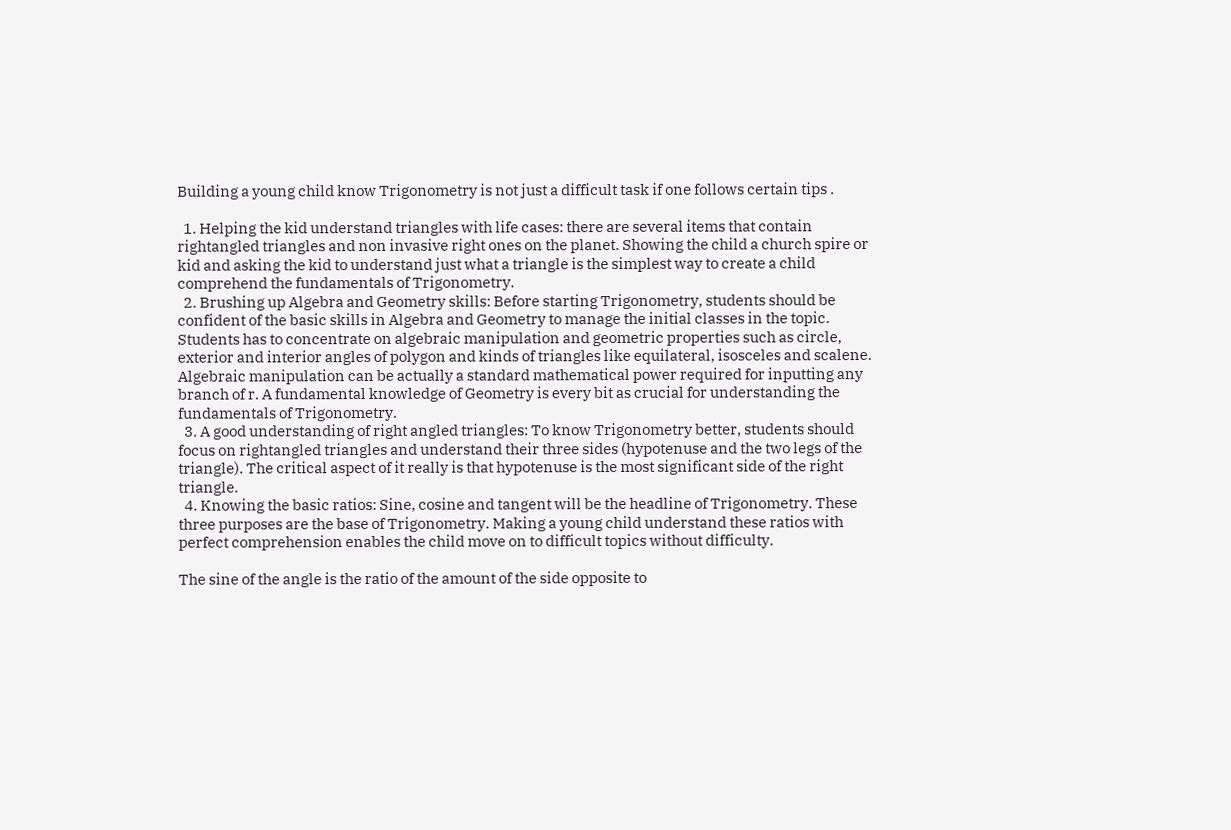Building a young child know Trigonometry is not just a difficult task if one follows certain tips .

  1. Helping the kid understand triangles with life cases: there are several items that contain rightangled triangles and non invasive right ones on the planet. Showing the child a church spire or kid and asking the kid to understand just what a triangle is the simplest way to create a child comprehend the fundamentals of Trigonometry.
  2. Brushing up Algebra and Geometry skills: Before starting Trigonometry, students should be confident of the basic skills in Algebra and Geometry to manage the initial classes in the topic. Students has to concentrate on algebraic manipulation and geometric properties such as circle, exterior and interior angles of polygon and kinds of triangles like equilateral, isosceles and scalene. Algebraic manipulation can be actually a standard mathematical power required for inputting any branch of r. A fundamental knowledge of Geometry is every bit as crucial for understanding the fundamentals of Trigonometry.
  3. A good understanding of right angled triangles: To know Trigonometry better, students should focus on rightangled triangles and understand their three sides (hypotenuse and the two legs of the triangle). The critical aspect of it really is that hypotenuse is the most significant side of the right triangle.
  4. Knowing the basic ratios: Sine, cosine and tangent will be the headline of Trigonometry. These three purposes are the base of Trigonometry. Making a young child understand these ratios with perfect comprehension enables the child move on to difficult topics without difficulty.

The sine of the angle is the ratio of the amount of the side opposite to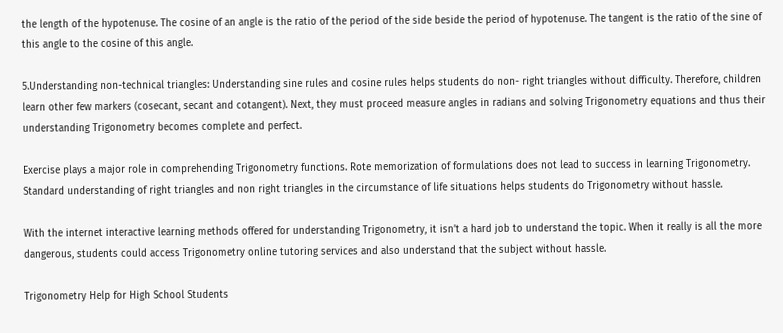the length of the hypotenuse. The cosine of an angle is the ratio of the period of the side beside the period of hypotenuse. The tangent is the ratio of the sine of this angle to the cosine of this angle.

5.Understanding non-technical triangles: Understanding sine rules and cosine rules helps students do non- right triangles without difficulty. Therefore, children learn other few markers (cosecant, secant and cotangent). Next, they must proceed measure angles in radians and solving Trigonometry equations and thus their understanding Trigonometry becomes complete and perfect.

Exercise plays a major role in comprehending Trigonometry functions. Rote memorization of formulations does not lead to success in learning Trigonometry. Standard understanding of right triangles and non right triangles in the circumstance of life situations helps students do Trigonometry without hassle.

With the internet interactive learning methods offered for understanding Trigonometry, it isn’t a hard job to understand the topic. When it really is all the more dangerous, students could access Trigonometry online tutoring services and also understand that the subject without hassle.

Trigonometry Help for High School Students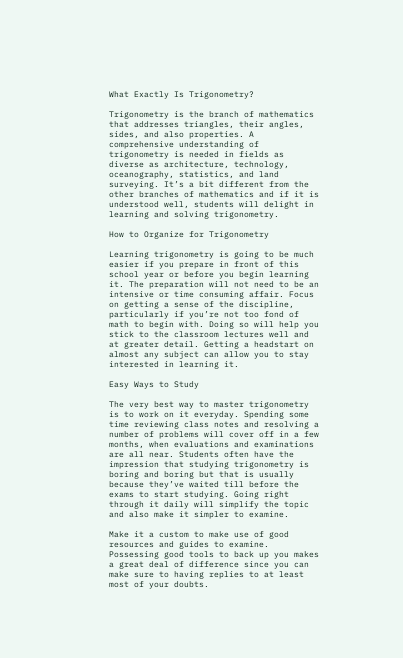What Exactly Is Trigonometry?

Trigonometry is the branch of mathematics that addresses triangles, their angles, sides, and also properties. A comprehensive understanding of trigonometry is needed in fields as diverse as architecture, technology, oceanography, statistics, and land surveying. It’s a bit different from the other branches of mathematics and if it is understood well, students will delight in learning and solving trigonometry.

How to Organize for Trigonometry

Learning trigonometry is going to be much easier if you prepare in front of this school year or before you begin learning it. The preparation will not need to be an intensive or time consuming affair. Focus on getting a sense of the discipline, particularly if you’re not too fond of math to begin with. Doing so will help you stick to the classroom lectures well and at greater detail. Getting a headstart on almost any subject can allow you to stay interested in learning it.

Easy Ways to Study

The very best way to master trigonometry is to work on it everyday. Spending some time reviewing class notes and resolving a number of problems will cover off in a few months, when evaluations and examinations are all near. Students often have the impression that studying trigonometry is boring and boring but that is usually because they’ve waited till before the exams to start studying. Going right through it daily will simplify the topic and also make it simpler to examine.

Make it a custom to make use of good resources and guides to examine. Possessing good tools to back up you makes a great deal of difference since you can make sure to having replies to at least most of your doubts.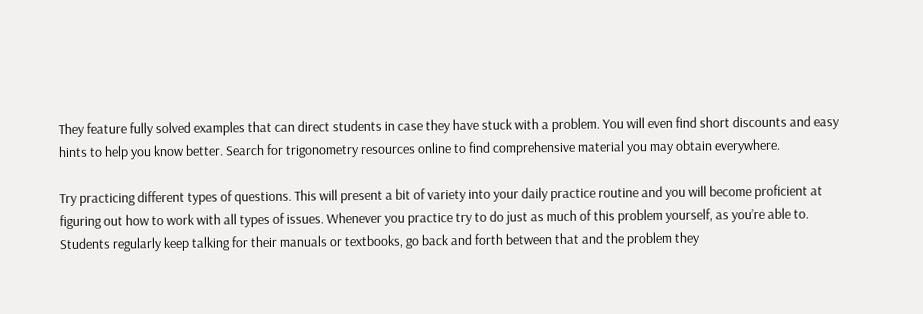They feature fully solved examples that can direct students in case they have stuck with a problem. You will even find short discounts and easy hints to help you know better. Search for trigonometry resources online to find comprehensive material you may obtain everywhere.

Try practicing different types of questions. This will present a bit of variety into your daily practice routine and you will become proficient at figuring out how to work with all types of issues. Whenever you practice try to do just as much of this problem yourself, as you’re able to. Students regularly keep talking for their manuals or textbooks, go back and forth between that and the problem they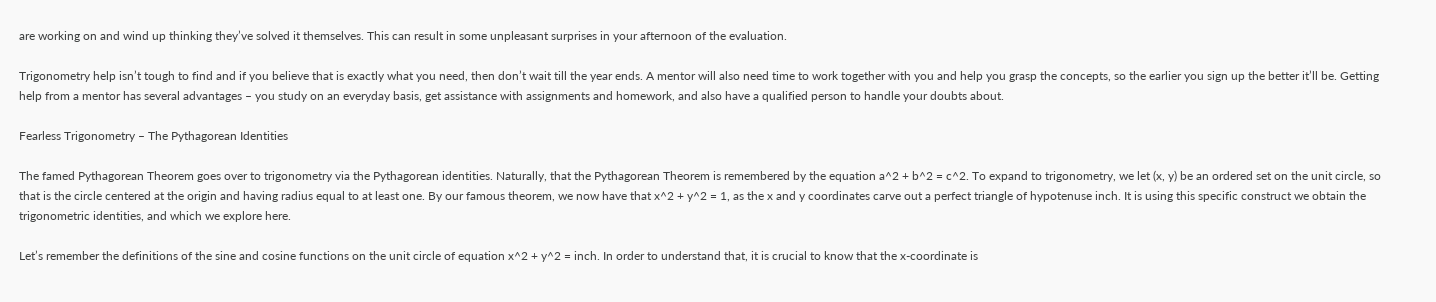are working on and wind up thinking they’ve solved it themselves. This can result in some unpleasant surprises in your afternoon of the evaluation.

Trigonometry help isn’t tough to find and if you believe that is exactly what you need, then don’t wait till the year ends. A mentor will also need time to work together with you and help you grasp the concepts, so the earlier you sign up the better it’ll be. Getting help from a mentor has several advantages – you study on an everyday basis, get assistance with assignments and homework, and also have a qualified person to handle your doubts about.

Fearless Trigonometry – The Pythagorean Identities

The famed Pythagorean Theorem goes over to trigonometry via the Pythagorean identities. Naturally, that the Pythagorean Theorem is remembered by the equation a^2 + b^2 = c^2. To expand to trigonometry, we let (x, y) be an ordered set on the unit circle, so that is the circle centered at the origin and having radius equal to at least one. By our famous theorem, we now have that x^2 + y^2 = 1, as the x and y coordinates carve out a perfect triangle of hypotenuse inch. It is using this specific construct we obtain the trigonometric identities, and which we explore here.

Let’s remember the definitions of the sine and cosine functions on the unit circle of equation x^2 + y^2 = inch. In order to understand that, it is crucial to know that the x-coordinate is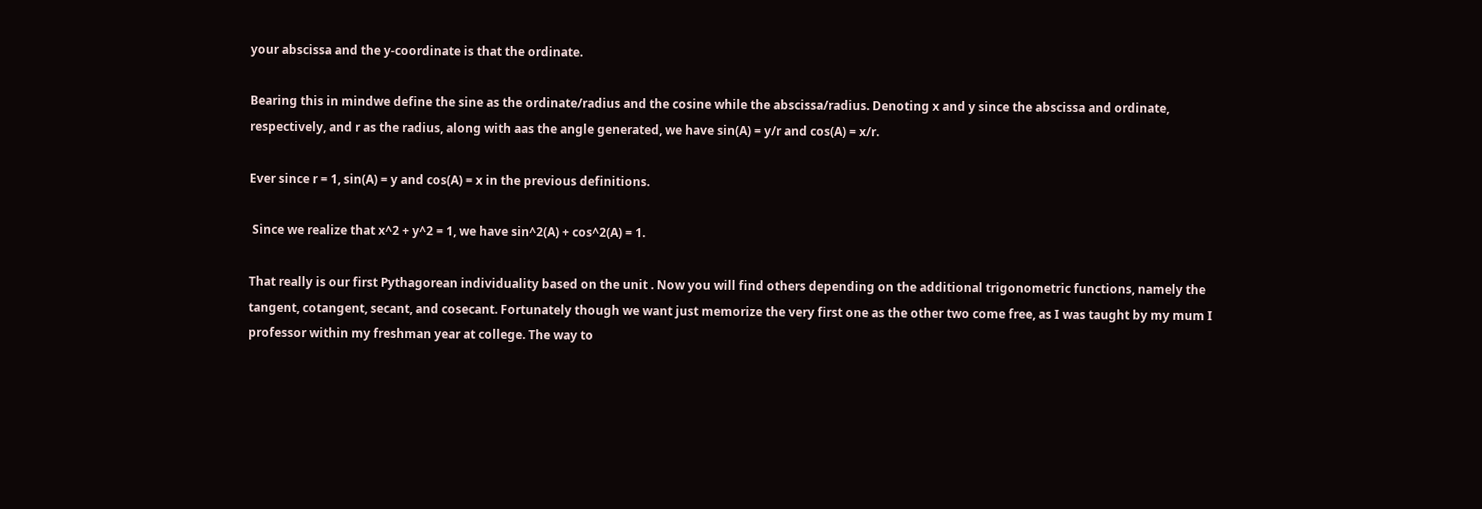your abscissa and the y-coordinate is that the ordinate.

Bearing this in mindwe define the sine as the ordinate/radius and the cosine while the abscissa/radius. Denoting x and y since the abscissa and ordinate, respectively, and r as the radius, along with aas the angle generated, we have sin(A) = y/r and cos(A) = x/r.

Ever since r = 1, sin(A) = y and cos(A) = x in the previous definitions.

 Since we realize that x^2 + y^2 = 1, we have sin^2(A) + cos^2(A) = 1.

That really is our first Pythagorean individuality based on the unit . Now you will find others depending on the additional trigonometric functions, namely the tangent, cotangent, secant, and cosecant. Fortunately though we want just memorize the very first one as the other two come free, as I was taught by my mum I professor within my freshman year at college. The way to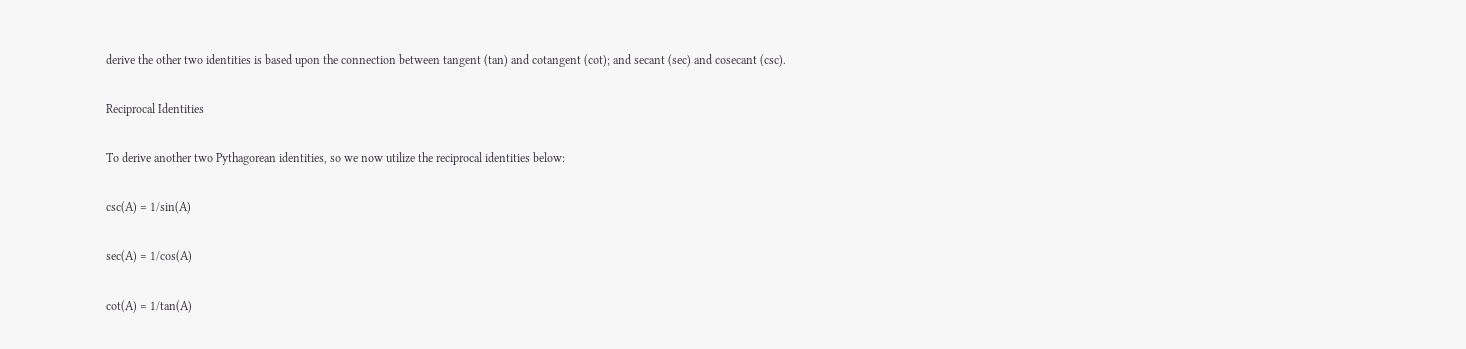derive the other two identities is based upon the connection between tangent (tan) and cotangent (cot); and secant (sec) and cosecant (csc).

Reciprocal Identities

To derive another two Pythagorean identities, so we now utilize the reciprocal identities below:

csc(A) = 1/sin(A)

sec(A) = 1/cos(A)

cot(A) = 1/tan(A)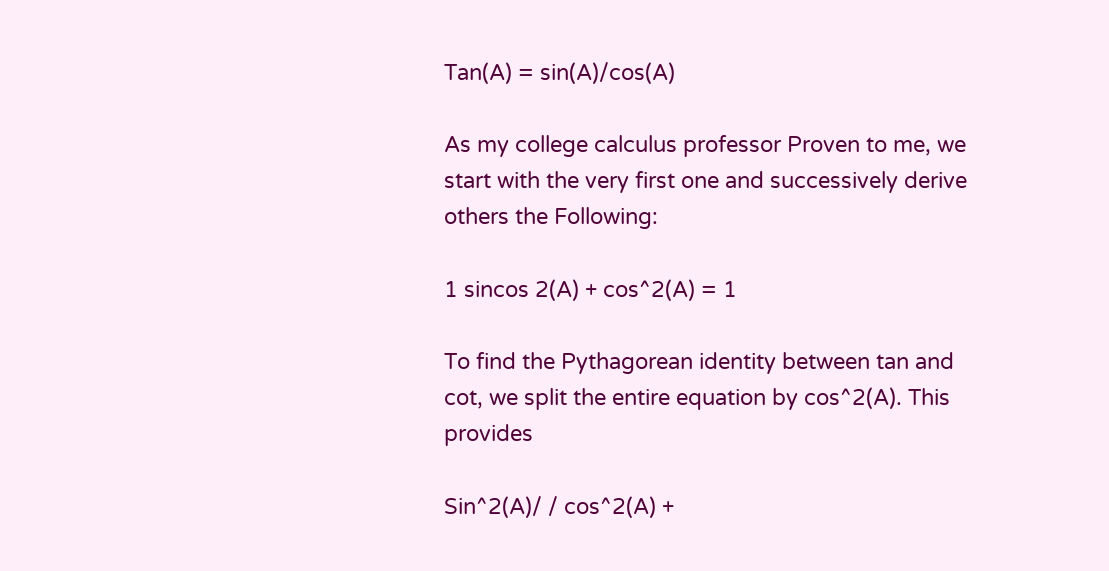Tan(A) = sin(A)/cos(A)

As my college calculus professor Proven to me, we start with the very first one and successively derive others the Following:

1 sincos 2(A) + cos^2(A) = 1

To find the Pythagorean identity between tan and cot, we split the entire equation by cos^2(A). This provides

Sin^2(A)/ / cos^2(A) +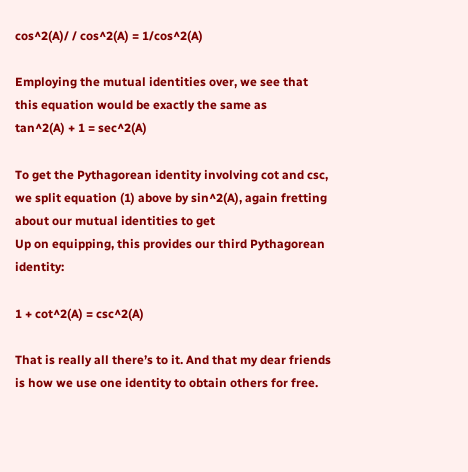cos^2(A)/ / cos^2(A) = 1/cos^2(A)

Employing the mutual identities over, we see that this equation would be exactly the same as
tan^2(A) + 1 = sec^2(A)

To get the Pythagorean identity involving cot and csc, we split equation (1) above by sin^2(A), again fretting about our mutual identities to get
Up on equipping, this provides our third Pythagorean identity:

1 + cot^2(A) = csc^2(A)

That is really all there’s to it. And that my dear friends is how we use one identity to obtain others for free.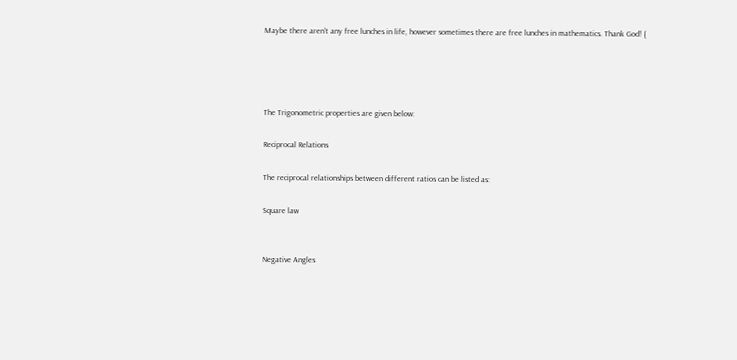Maybe there aren’t any free lunches in life, however sometimes there are free lunches in mathematics. Thank God! {




The Trigonometric properties are given below:

Reciprocal Relations

The reciprocal relationships between different ratios can be listed as:

Square law


Negative Angles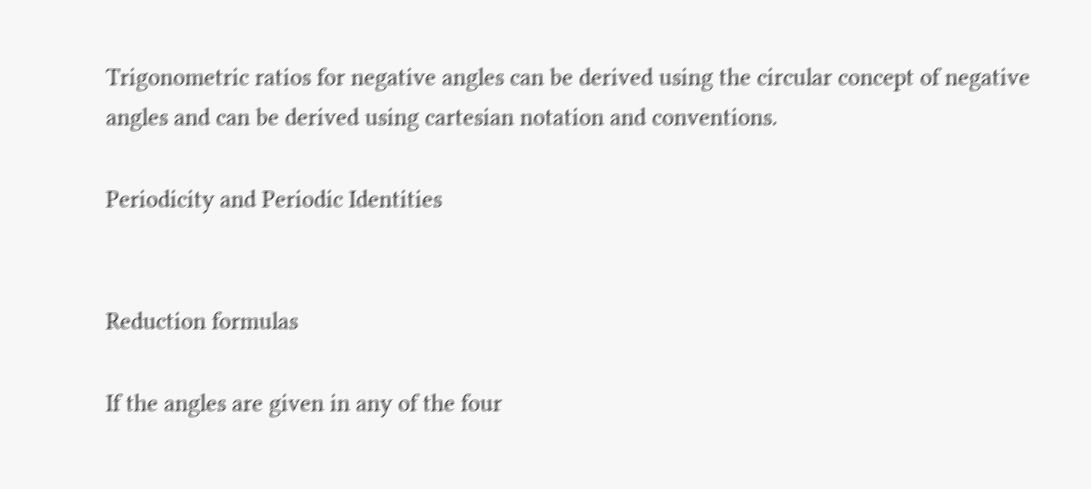Trigonometric ratios for negative angles can be derived using the circular concept of negative angles and can be derived using cartesian notation and conventions.

Periodicity and Periodic Identities


Reduction formulas

If the angles are given in any of the four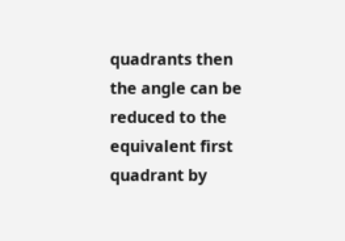quadrants then the angle can be reduced to the equivalent first quadrant by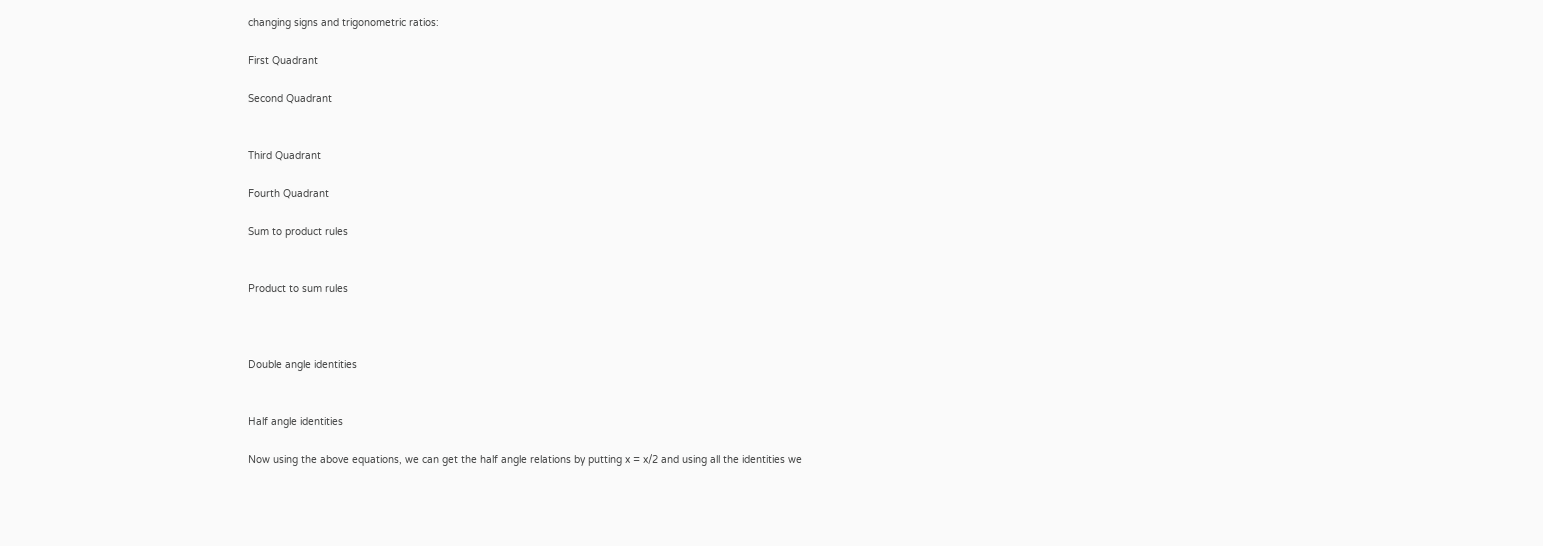changing signs and trigonometric ratios:

First Quadrant

Second Quadrant


Third Quadrant

Fourth Quadrant

Sum to product rules


Product to sum rules



Double angle identities


Half angle identities

Now using the above equations, we can get the half angle relations by putting x = x/2 and using all the identities we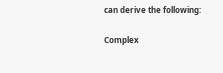can derive the following:

Complex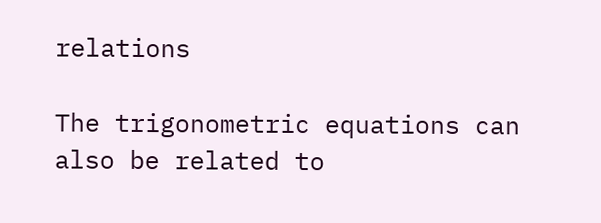relations

The trigonometric equations can also be related to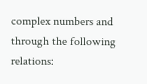complex numbers and through the following relations: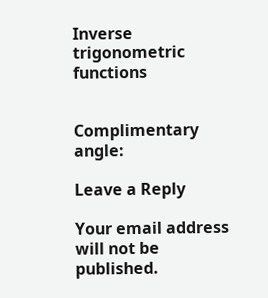Inverse trigonometric functions


Complimentary angle:

Leave a Reply

Your email address will not be published.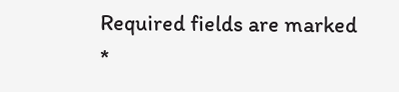Required fields are marked *